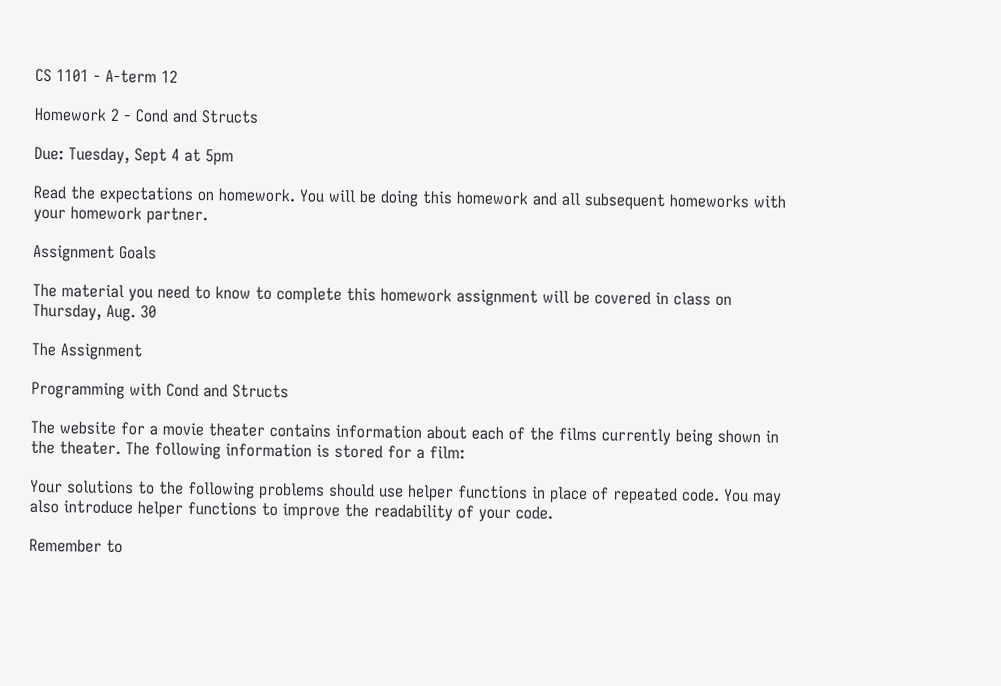CS 1101 - A-term 12

Homework 2 - Cond and Structs

Due: Tuesday, Sept 4 at 5pm

Read the expectations on homework. You will be doing this homework and all subsequent homeworks with your homework partner.

Assignment Goals

The material you need to know to complete this homework assignment will be covered in class on Thursday, Aug. 30

The Assignment

Programming with Cond and Structs

The website for a movie theater contains information about each of the films currently being shown in the theater. The following information is stored for a film:

Your solutions to the following problems should use helper functions in place of repeated code. You may also introduce helper functions to improve the readability of your code.

Remember to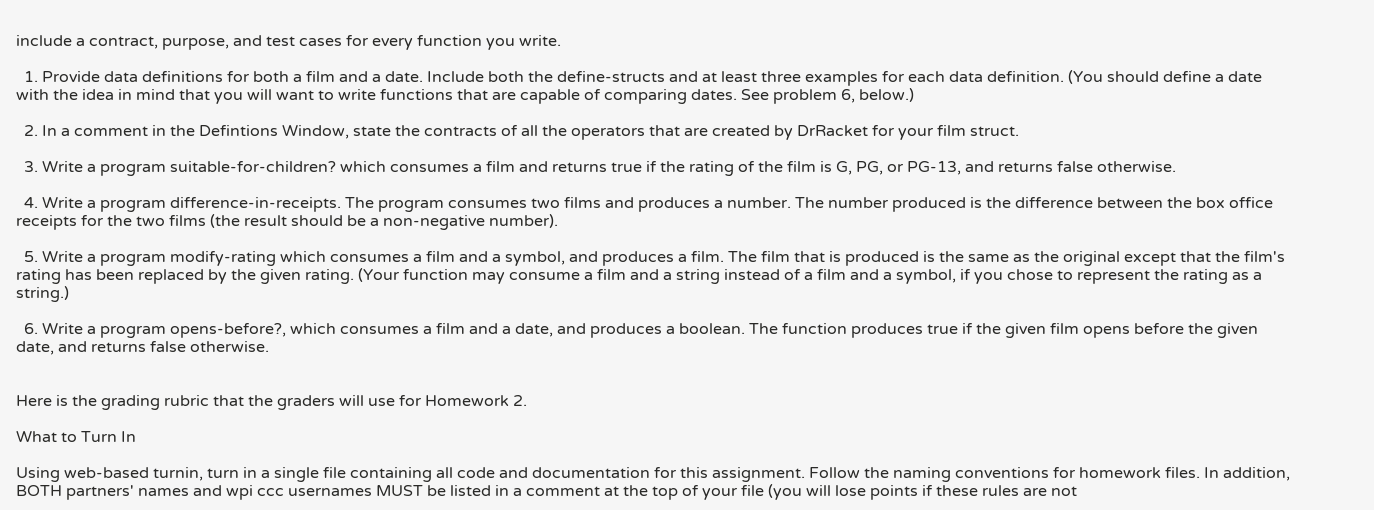include a contract, purpose, and test cases for every function you write.

  1. Provide data definitions for both a film and a date. Include both the define-structs and at least three examples for each data definition. (You should define a date with the idea in mind that you will want to write functions that are capable of comparing dates. See problem 6, below.)

  2. In a comment in the Defintions Window, state the contracts of all the operators that are created by DrRacket for your film struct.

  3. Write a program suitable-for-children? which consumes a film and returns true if the rating of the film is G, PG, or PG-13, and returns false otherwise.

  4. Write a program difference-in-receipts. The program consumes two films and produces a number. The number produced is the difference between the box office receipts for the two films (the result should be a non-negative number).

  5. Write a program modify-rating which consumes a film and a symbol, and produces a film. The film that is produced is the same as the original except that the film's rating has been replaced by the given rating. (Your function may consume a film and a string instead of a film and a symbol, if you chose to represent the rating as a string.)

  6. Write a program opens-before?, which consumes a film and a date, and produces a boolean. The function produces true if the given film opens before the given date, and returns false otherwise.


Here is the grading rubric that the graders will use for Homework 2.

What to Turn In

Using web-based turnin, turn in a single file containing all code and documentation for this assignment. Follow the naming conventions for homework files. In addition, BOTH partners' names and wpi ccc usernames MUST be listed in a comment at the top of your file (you will lose points if these rules are not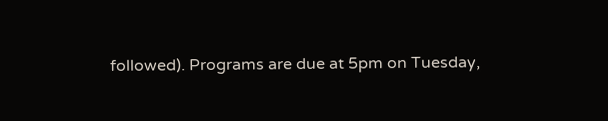followed). Programs are due at 5pm on Tuesday,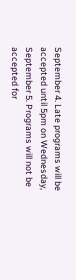September 4. Late programs will be accepted until 5pm on Wednesday, September 5. Programs will not be accepted for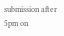submission after 5pm on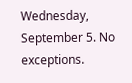Wednesday, September 5. No exceptions.